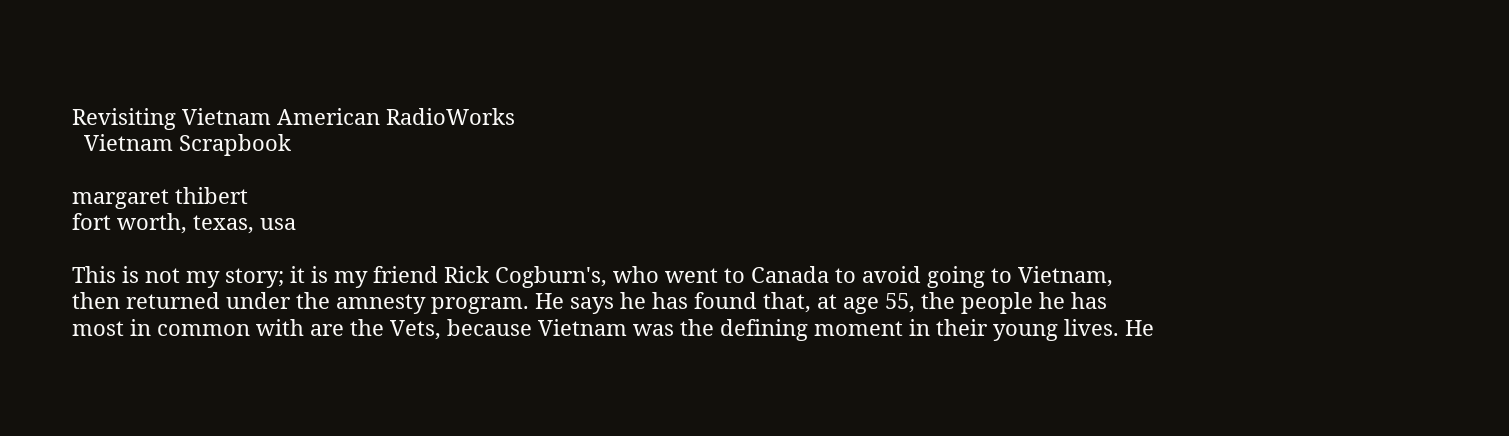Revisiting Vietnam American RadioWorks
  Vietnam Scrapbook

margaret thibert
fort worth, texas, usa

This is not my story; it is my friend Rick Cogburn's, who went to Canada to avoid going to Vietnam, then returned under the amnesty program. He says he has found that, at age 55, the people he has most in common with are the Vets, because Vietnam was the defining moment in their young lives. He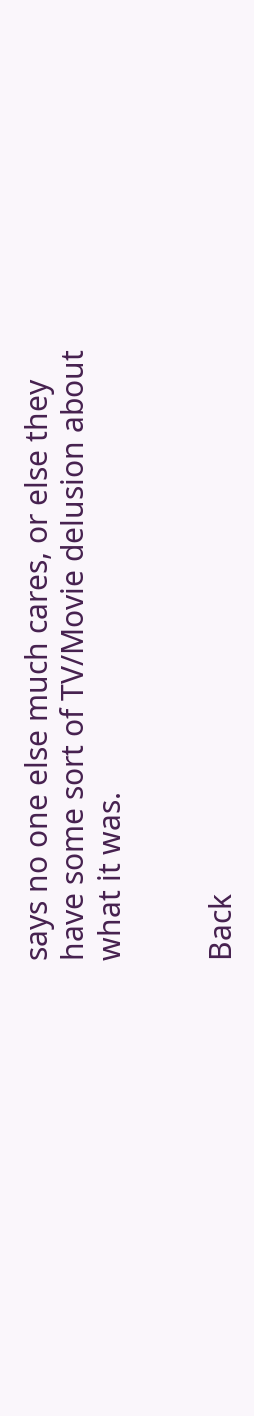says no one else much cares, or else they have some sort of TV/Movie delusion about what it was.


Back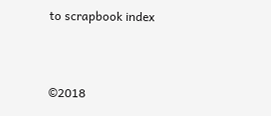to scrapbook index


©2018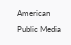American Public Media